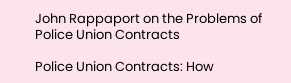John Rappaport on the Problems of Police Union Contracts

Police Union Contracts: How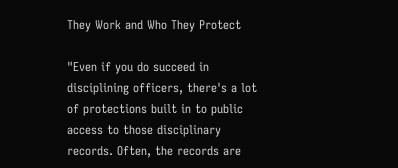They Work and Who They Protect

"Even if you do succeed in disciplining officers, there's a lot of protections built in to public access to those disciplinary records. Often, the records are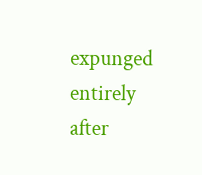expunged entirely after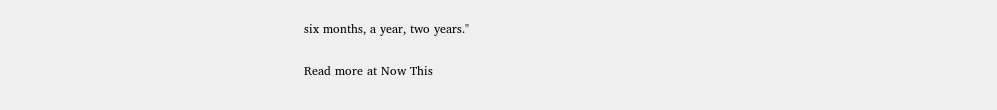six months, a year, two years."

Read more at Now This